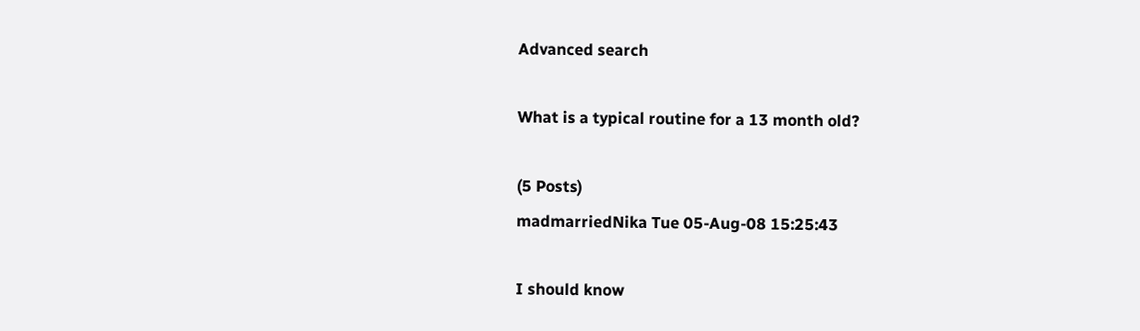Advanced search

What is a typical routine for a 13 month old?

(5 Posts)
madmarriedNika Tue 05-Aug-08 15:25:43

I should know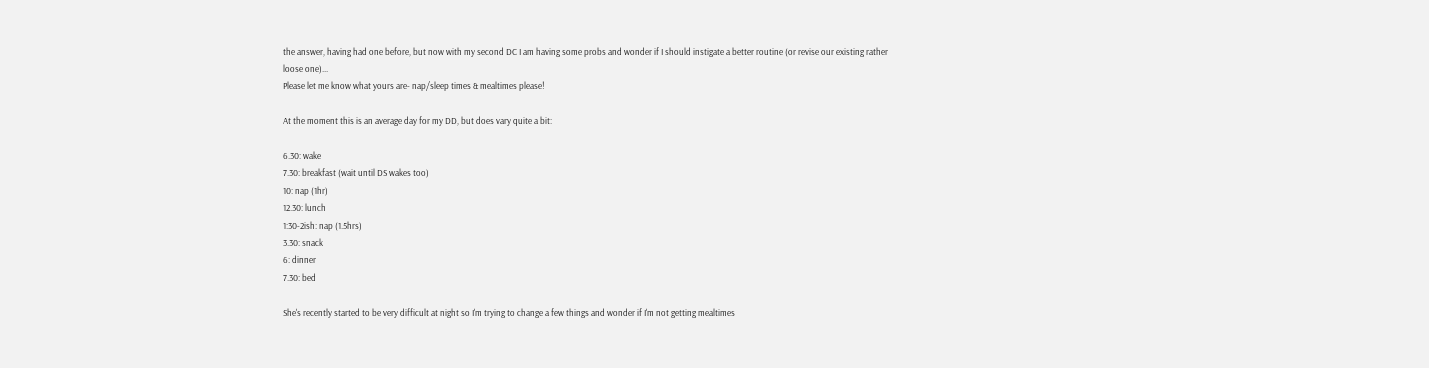the answer, having had one before, but now with my second DC I am having some probs and wonder if I should instigate a better routine (or revise our existing rather loose one)...
Please let me know what yours are- nap/sleep times & mealtimes please!

At the moment this is an average day for my DD, but does vary quite a bit:

6.30: wake
7.30: breakfast (wait until DS wakes too)
10: nap (1hr)
12.30: lunch
1:30-2ish: nap (1.5hrs)
3.30: snack
6: dinner
7.30: bed

She's recently started to be very difficult at night so I'm trying to change a few things and wonder if I'm not getting mealtimes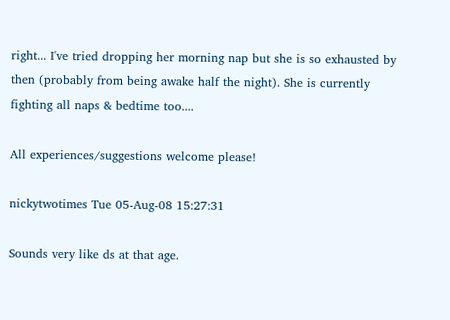right... I've tried dropping her morning nap but she is so exhausted by then (probably from being awake half the night). She is currently fighting all naps & bedtime too....

All experiences/suggestions welcome please!

nickytwotimes Tue 05-Aug-08 15:27:31

Sounds very like ds at that age.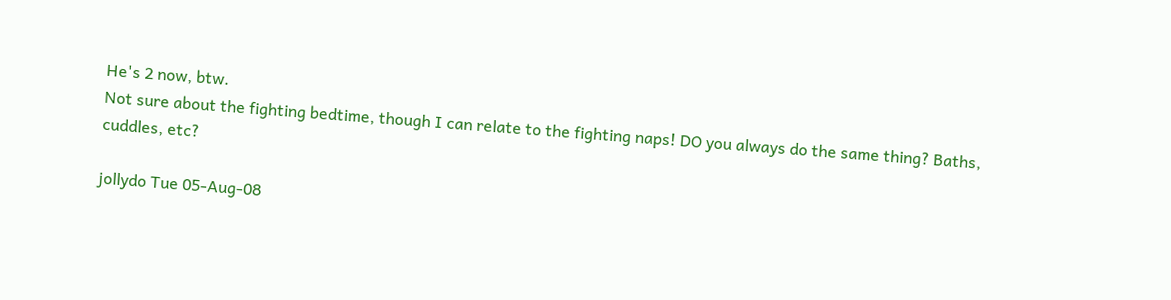He's 2 now, btw.
Not sure about the fighting bedtime, though I can relate to the fighting naps! DO you always do the same thing? Baths, cuddles, etc?

jollydo Tue 05-Aug-08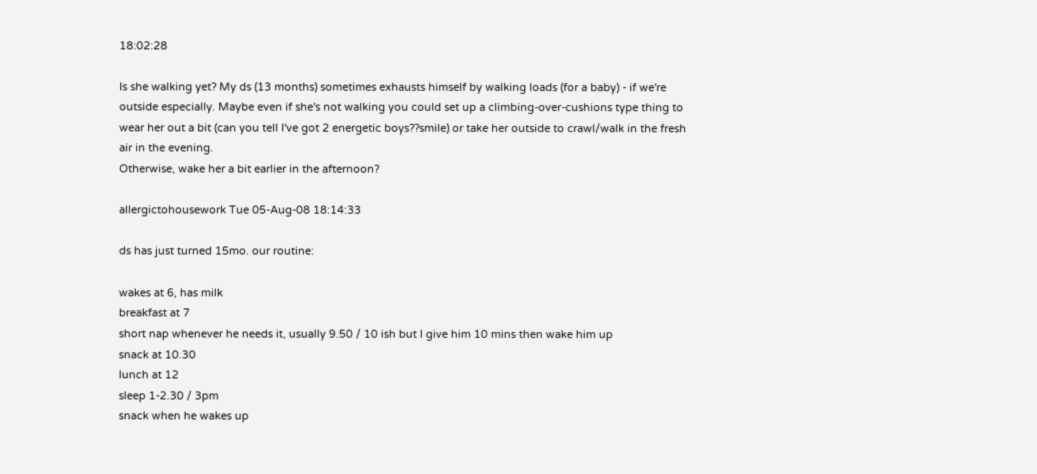18:02:28

Is she walking yet? My ds (13 months) sometimes exhausts himself by walking loads (for a baby) - if we're outside especially. Maybe even if she's not walking you could set up a climbing-over-cushions type thing to wear her out a bit (can you tell I've got 2 energetic boys??smile) or take her outside to crawl/walk in the fresh air in the evening.
Otherwise, wake her a bit earlier in the afternoon?

allergictohousework Tue 05-Aug-08 18:14:33

ds has just turned 15mo. our routine:

wakes at 6, has milk
breakfast at 7
short nap whenever he needs it, usually 9.50 / 10 ish but I give him 10 mins then wake him up
snack at 10.30
lunch at 12
sleep 1-2.30 / 3pm
snack when he wakes up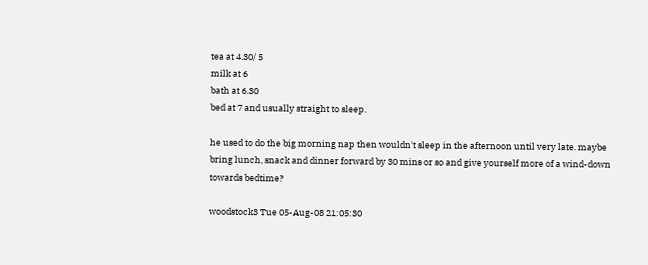tea at 4.30/ 5
milk at 6
bath at 6.30
bed at 7 and usually straight to sleep.

he used to do the big morning nap then wouldn't sleep in the afternoon until very late. maybe bring lunch, snack and dinner forward by 30 mins or so and give yourself more of a wind-down towards bedtime?

woodstock3 Tue 05-Aug-08 21:05:30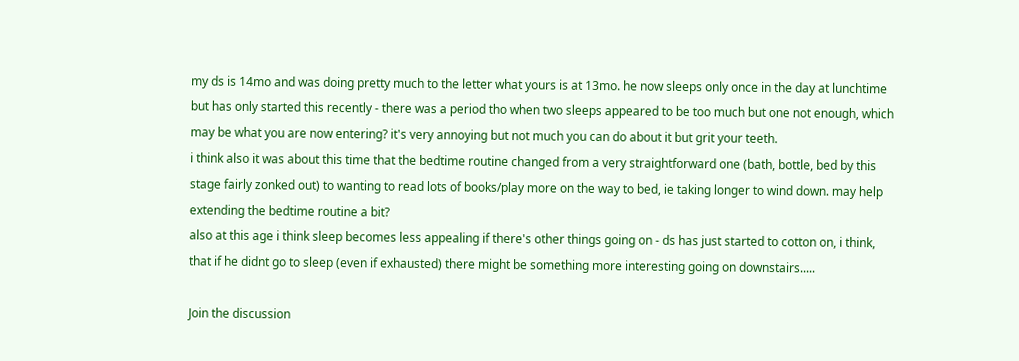my ds is 14mo and was doing pretty much to the letter what yours is at 13mo. he now sleeps only once in the day at lunchtime but has only started this recently - there was a period tho when two sleeps appeared to be too much but one not enough, which may be what you are now entering? it's very annoying but not much you can do about it but grit your teeth.
i think also it was about this time that the bedtime routine changed from a very straightforward one (bath, bottle, bed by this stage fairly zonked out) to wanting to read lots of books/play more on the way to bed, ie taking longer to wind down. may help extending the bedtime routine a bit?
also at this age i think sleep becomes less appealing if there's other things going on - ds has just started to cotton on, i think, that if he didnt go to sleep (even if exhausted) there might be something more interesting going on downstairs.....

Join the discussion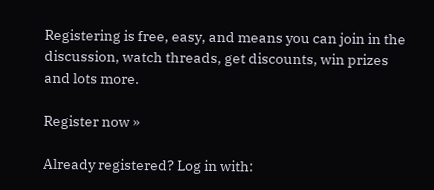Registering is free, easy, and means you can join in the discussion, watch threads, get discounts, win prizes and lots more.

Register now »

Already registered? Log in with: